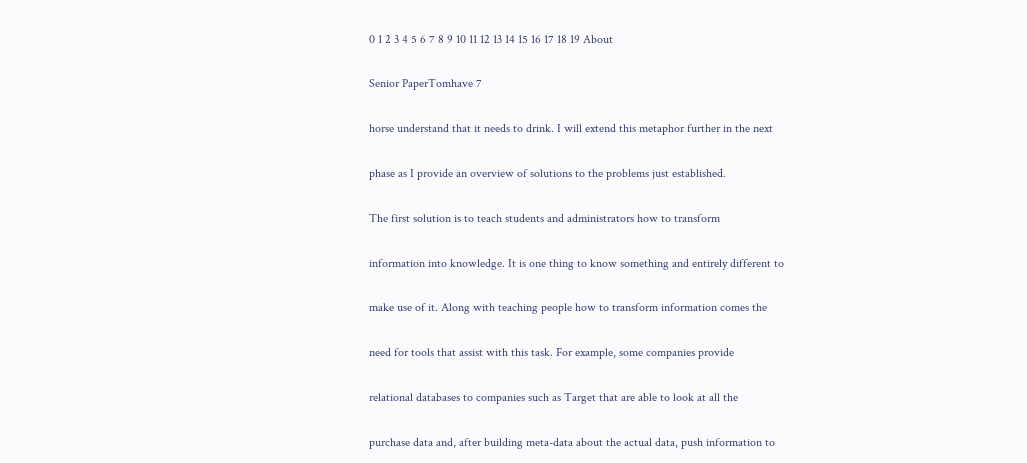0 1 2 3 4 5 6 7 8 9 10 11 12 13 14 15 16 17 18 19 About

Senior PaperTomhave 7

horse understand that it needs to drink. I will extend this metaphor further in the next

phase as I provide an overview of solutions to the problems just established.

The first solution is to teach students and administrators how to transform

information into knowledge. It is one thing to know something and entirely different to

make use of it. Along with teaching people how to transform information comes the

need for tools that assist with this task. For example, some companies provide

relational databases to companies such as Target that are able to look at all the

purchase data and, after building meta-data about the actual data, push information to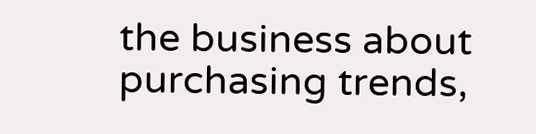the business about purchasing trends,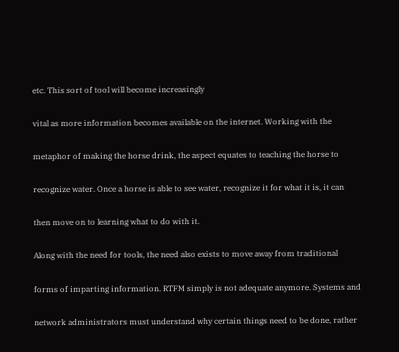etc. This sort of tool will become increasingly

vital as more information becomes available on the internet. Working with the

metaphor of making the horse drink, the aspect equates to teaching the horse to

recognize water. Once a horse is able to see water, recognize it for what it is, it can

then move on to learning what to do with it.

Along with the need for tools, the need also exists to move away from traditional

forms of imparting information. RTFM simply is not adequate anymore. Systems and

network administrators must understand why certain things need to be done, rather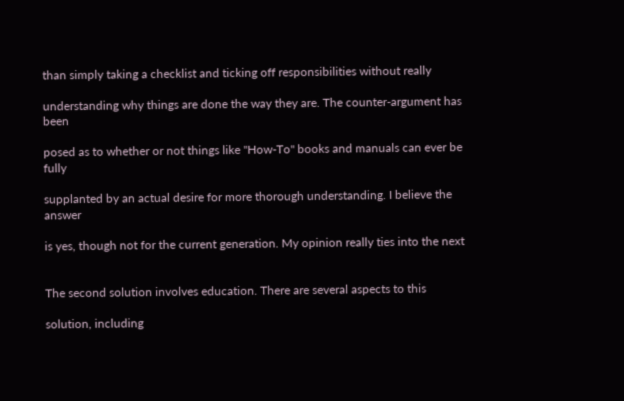than simply taking a checklist and ticking off responsibilities without really

understanding why things are done the way they are. The counter-argument has been

posed as to whether or not things like "How-To" books and manuals can ever be fully

supplanted by an actual desire for more thorough understanding. I believe the answer

is yes, though not for the current generation. My opinion really ties into the next


The second solution involves education. There are several aspects to this

solution, including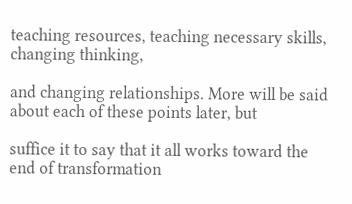teaching resources, teaching necessary skills, changing thinking,

and changing relationships. More will be said about each of these points later, but

suffice it to say that it all works toward the end of transformation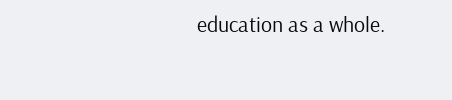education as a whole.